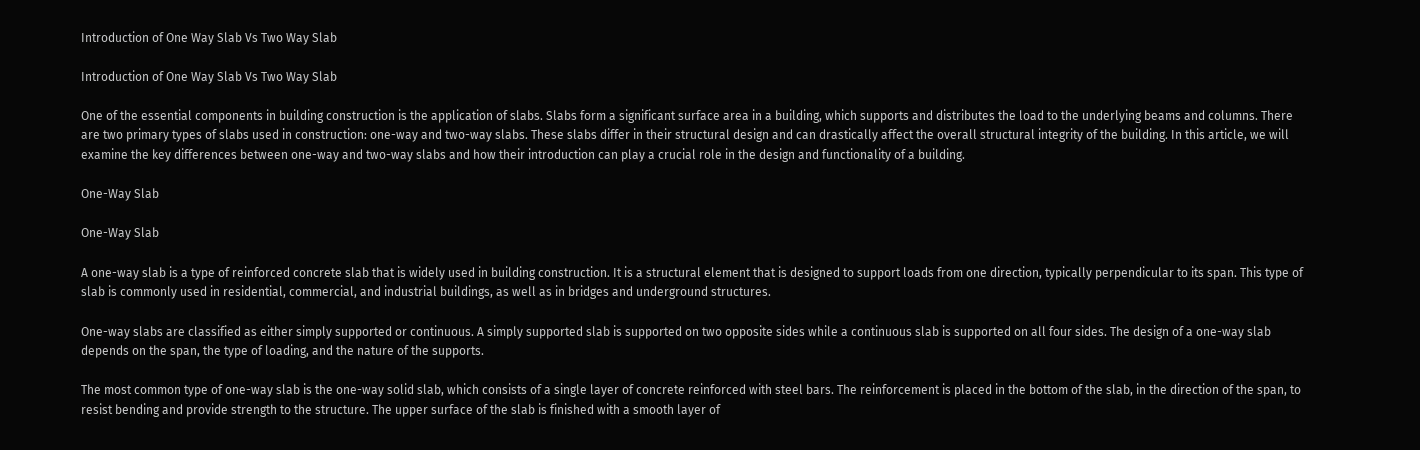Introduction of One Way Slab Vs Two Way Slab

Introduction of One Way Slab Vs Two Way Slab

One of the essential components in building construction is the application of slabs. Slabs form a significant surface area in a building, which supports and distributes the load to the underlying beams and columns. There are two primary types of slabs used in construction: one-way and two-way slabs. These slabs differ in their structural design and can drastically affect the overall structural integrity of the building. In this article, we will examine the key differences between one-way and two-way slabs and how their introduction can play a crucial role in the design and functionality of a building.

One-Way Slab

One-Way Slab

A one-way slab is a type of reinforced concrete slab that is widely used in building construction. It is a structural element that is designed to support loads from one direction, typically perpendicular to its span. This type of slab is commonly used in residential, commercial, and industrial buildings, as well as in bridges and underground structures.

One-way slabs are classified as either simply supported or continuous. A simply supported slab is supported on two opposite sides while a continuous slab is supported on all four sides. The design of a one-way slab depends on the span, the type of loading, and the nature of the supports.

The most common type of one-way slab is the one-way solid slab, which consists of a single layer of concrete reinforced with steel bars. The reinforcement is placed in the bottom of the slab, in the direction of the span, to resist bending and provide strength to the structure. The upper surface of the slab is finished with a smooth layer of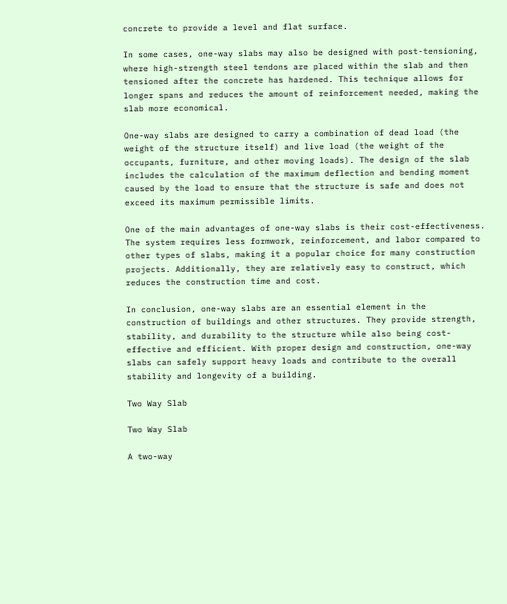concrete to provide a level and flat surface.

In some cases, one-way slabs may also be designed with post-tensioning, where high-strength steel tendons are placed within the slab and then tensioned after the concrete has hardened. This technique allows for longer spans and reduces the amount of reinforcement needed, making the slab more economical.

One-way slabs are designed to carry a combination of dead load (the weight of the structure itself) and live load (the weight of the occupants, furniture, and other moving loads). The design of the slab includes the calculation of the maximum deflection and bending moment caused by the load to ensure that the structure is safe and does not exceed its maximum permissible limits.

One of the main advantages of one-way slabs is their cost-effectiveness. The system requires less formwork, reinforcement, and labor compared to other types of slabs, making it a popular choice for many construction projects. Additionally, they are relatively easy to construct, which reduces the construction time and cost.

In conclusion, one-way slabs are an essential element in the construction of buildings and other structures. They provide strength, stability, and durability to the structure while also being cost-effective and efficient. With proper design and construction, one-way slabs can safely support heavy loads and contribute to the overall stability and longevity of a building.

Two Way Slab

Two Way Slab

A two-way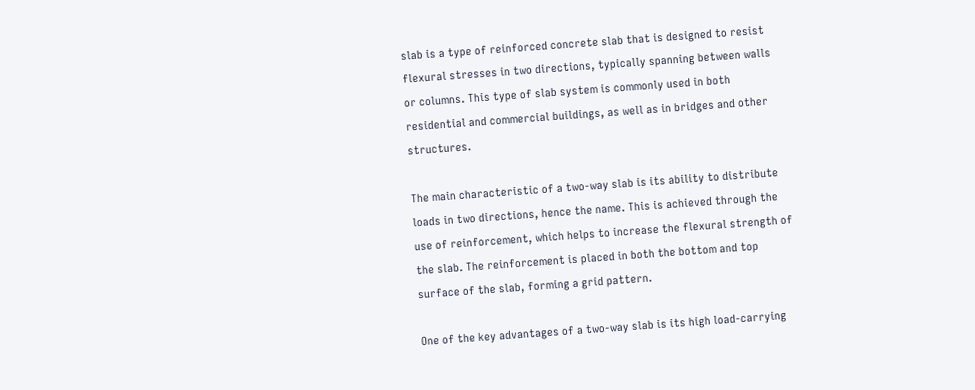slab is a type of reinforced concrete slab that is designed to resist flexural stresses in two directions, typically spanning between walls or columns. This type of slab system is commonly used in both residential and commercial buildings, as well as in bridges and other structures.

The main characteristic of a two-way slab is its ability to distribute loads in two directions, hence the name. This is achieved through the use of reinforcement, which helps to increase the flexural strength of the slab. The reinforcement is placed in both the bottom and top surface of the slab, forming a grid pattern.

One of the key advantages of a two-way slab is its high load-carrying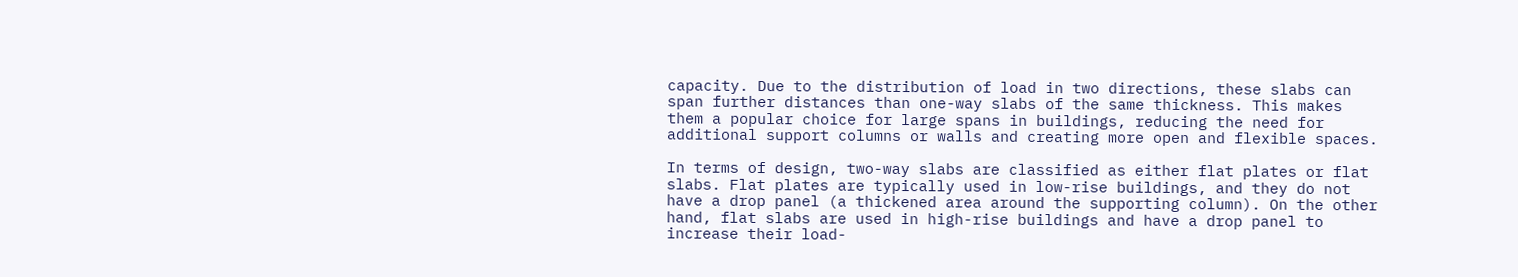capacity. Due to the distribution of load in two directions, these slabs can span further distances than one-way slabs of the same thickness. This makes them a popular choice for large spans in buildings, reducing the need for additional support columns or walls and creating more open and flexible spaces.

In terms of design, two-way slabs are classified as either flat plates or flat slabs. Flat plates are typically used in low-rise buildings, and they do not have a drop panel (a thickened area around the supporting column). On the other hand, flat slabs are used in high-rise buildings and have a drop panel to increase their load-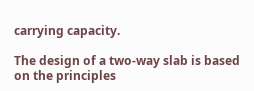carrying capacity.

The design of a two-way slab is based on the principles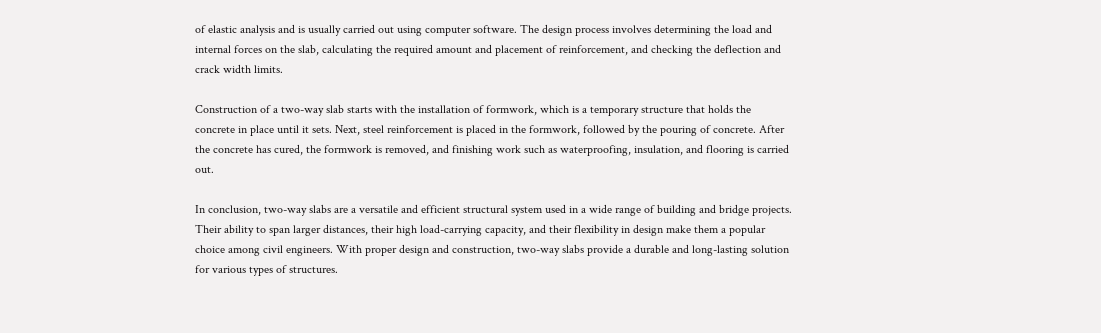of elastic analysis and is usually carried out using computer software. The design process involves determining the load and internal forces on the slab, calculating the required amount and placement of reinforcement, and checking the deflection and crack width limits.

Construction of a two-way slab starts with the installation of formwork, which is a temporary structure that holds the concrete in place until it sets. Next, steel reinforcement is placed in the formwork, followed by the pouring of concrete. After the concrete has cured, the formwork is removed, and finishing work such as waterproofing, insulation, and flooring is carried out.

In conclusion, two-way slabs are a versatile and efficient structural system used in a wide range of building and bridge projects. Their ability to span larger distances, their high load-carrying capacity, and their flexibility in design make them a popular choice among civil engineers. With proper design and construction, two-way slabs provide a durable and long-lasting solution for various types of structures.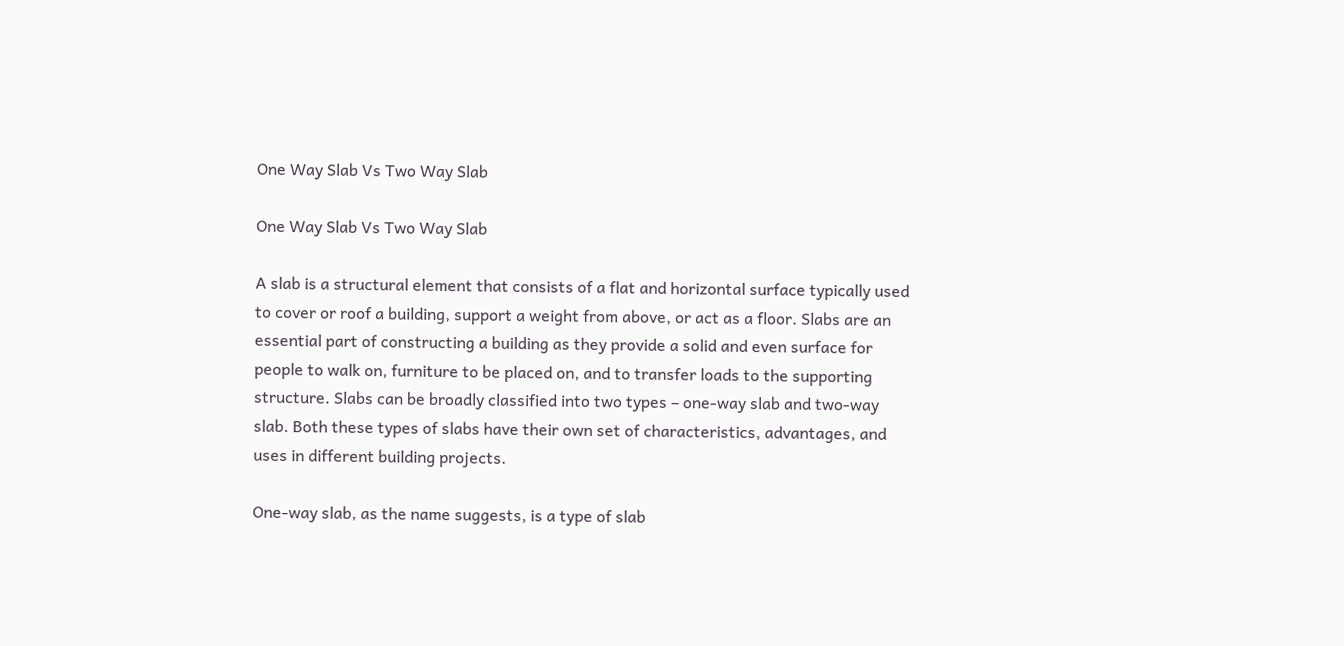One Way Slab Vs Two Way Slab

One Way Slab Vs Two Way Slab

A slab is a structural element that consists of a flat and horizontal surface typically used to cover or roof a building, support a weight from above, or act as a floor. Slabs are an essential part of constructing a building as they provide a solid and even surface for people to walk on, furniture to be placed on, and to transfer loads to the supporting structure. Slabs can be broadly classified into two types – one-way slab and two-way slab. Both these types of slabs have their own set of characteristics, advantages, and uses in different building projects.

One-way slab, as the name suggests, is a type of slab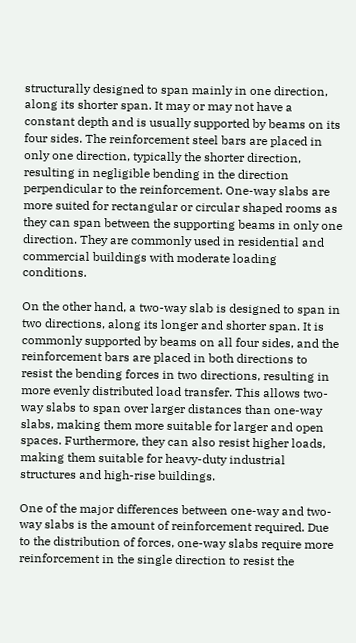structurally designed to span mainly in one direction, along its shorter span. It may or may not have a constant depth and is usually supported by beams on its four sides. The reinforcement steel bars are placed in only one direction, typically the shorter direction, resulting in negligible bending in the direction perpendicular to the reinforcement. One-way slabs are more suited for rectangular or circular shaped rooms as they can span between the supporting beams in only one direction. They are commonly used in residential and commercial buildings with moderate loading conditions.

On the other hand, a two-way slab is designed to span in two directions, along its longer and shorter span. It is commonly supported by beams on all four sides, and the reinforcement bars are placed in both directions to resist the bending forces in two directions, resulting in more evenly distributed load transfer. This allows two-way slabs to span over larger distances than one-way slabs, making them more suitable for larger and open spaces. Furthermore, they can also resist higher loads, making them suitable for heavy-duty industrial structures and high-rise buildings.

One of the major differences between one-way and two-way slabs is the amount of reinforcement required. Due to the distribution of forces, one-way slabs require more reinforcement in the single direction to resist the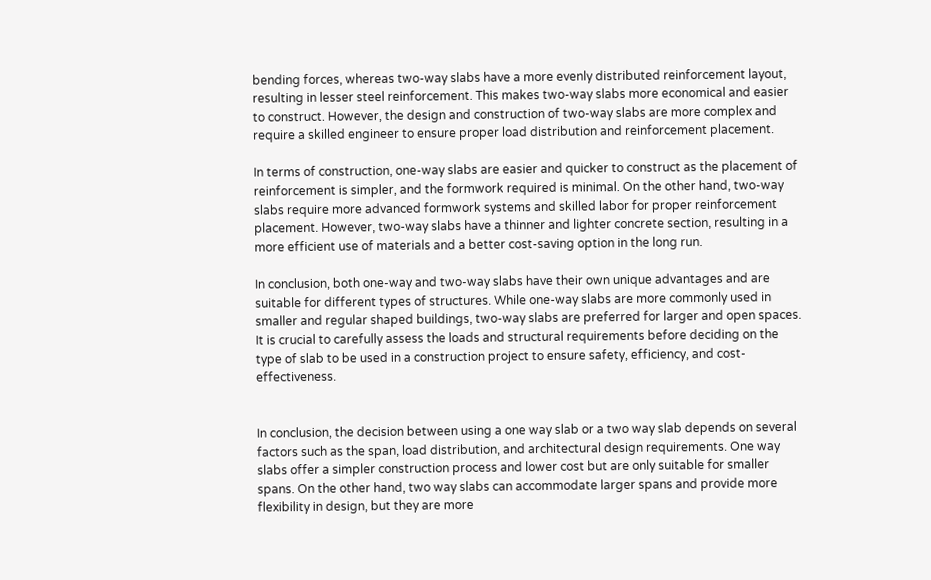bending forces, whereas two-way slabs have a more evenly distributed reinforcement layout, resulting in lesser steel reinforcement. This makes two-way slabs more economical and easier to construct. However, the design and construction of two-way slabs are more complex and require a skilled engineer to ensure proper load distribution and reinforcement placement.

In terms of construction, one-way slabs are easier and quicker to construct as the placement of reinforcement is simpler, and the formwork required is minimal. On the other hand, two-way slabs require more advanced formwork systems and skilled labor for proper reinforcement placement. However, two-way slabs have a thinner and lighter concrete section, resulting in a more efficient use of materials and a better cost-saving option in the long run.

In conclusion, both one-way and two-way slabs have their own unique advantages and are suitable for different types of structures. While one-way slabs are more commonly used in smaller and regular shaped buildings, two-way slabs are preferred for larger and open spaces. It is crucial to carefully assess the loads and structural requirements before deciding on the type of slab to be used in a construction project to ensure safety, efficiency, and cost-effectiveness.


In conclusion, the decision between using a one way slab or a two way slab depends on several factors such as the span, load distribution, and architectural design requirements. One way slabs offer a simpler construction process and lower cost but are only suitable for smaller spans. On the other hand, two way slabs can accommodate larger spans and provide more flexibility in design, but they are more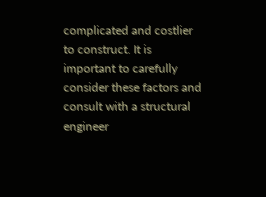complicated and costlier to construct. It is important to carefully consider these factors and consult with a structural engineer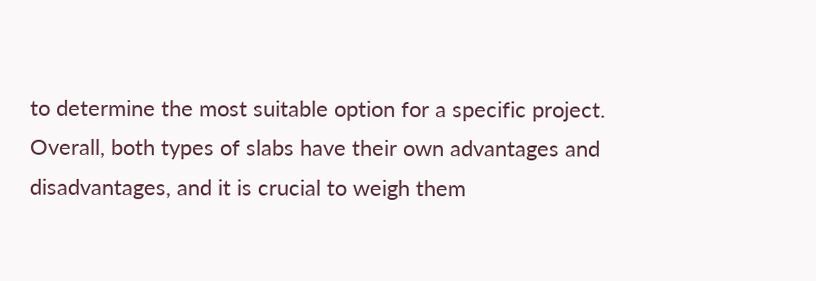to determine the most suitable option for a specific project. Overall, both types of slabs have their own advantages and disadvantages, and it is crucial to weigh them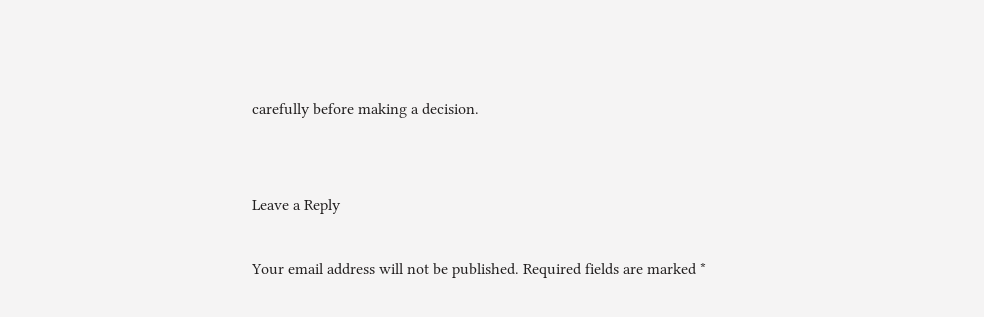carefully before making a decision.


Leave a Reply

Your email address will not be published. Required fields are marked *